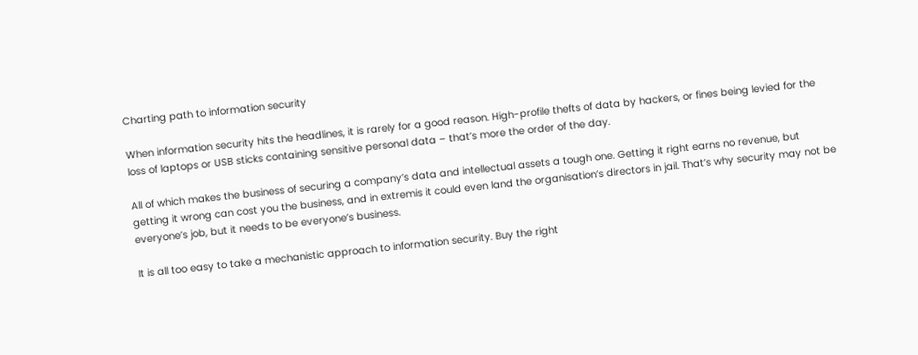Charting path to information security

When information security hits the headlines, it is rarely for a good reason. High-profile thefts of data by hackers, or fines being levied for the loss of laptops or USB sticks containing sensitive personal data – that’s more the order of the day.

All of which makes the business of securing a company’s data and intellectual assets a tough one. Getting it right earns no revenue, but getting it wrong can cost you the business, and in extremis it could even land the organisation’s directors in jail. That’s why security may not be everyone’s job, but it needs to be everyone’s business.

It is all too easy to take a mechanistic approach to information security. Buy the right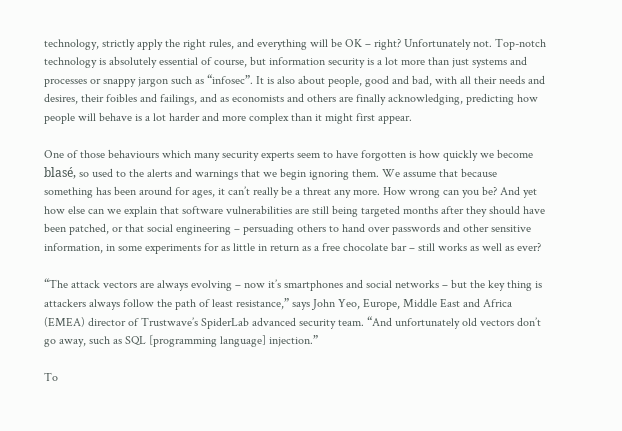technology, strictly apply the right rules, and everything will be OK – right? Unfortunately not. Top-notch technology is absolutely essential of course, but information security is a lot more than just systems and processes or snappy jargon such as “infosec”. It is also about people, good and bad, with all their needs and desires, their foibles and failings, and as economists and others are finally acknowledging, predicting how people will behave is a lot harder and more complex than it might first appear.

One of those behaviours which many security experts seem to have forgotten is how quickly we become blasé, so used to the alerts and warnings that we begin ignoring them. We assume that because something has been around for ages, it can’t really be a threat any more. How wrong can you be? And yet how else can we explain that software vulnerabilities are still being targeted months after they should have been patched, or that social engineering – persuading others to hand over passwords and other sensitive information, in some experiments for as little in return as a free chocolate bar – still works as well as ever?

“The attack vectors are always evolving – now it’s smartphones and social networks – but the key thing is attackers always follow the path of least resistance,” says John Yeo, Europe, Middle East and Africa (EMEA) director of Trustwave’s SpiderLab advanced security team. “And unfortunately old vectors don’t go away, such as SQL [programming language] injection.”

To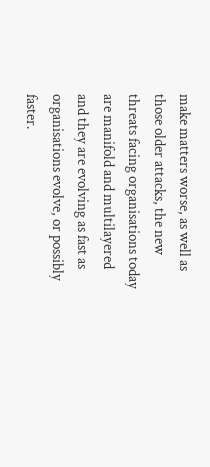make matters worse, as well as those older attacks, the new threats facing organisations today are manifold and multilayered and they are evolving as fast as organisations evolve, or possibly faster.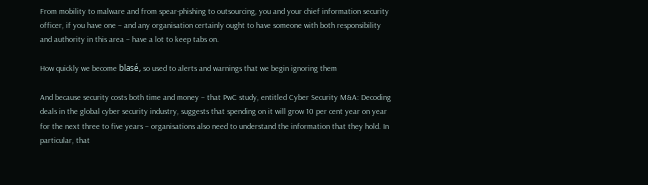From mobility to malware and from spear-phishing to outsourcing, you and your chief information security officer, if you have one – and any organisation certainly ought to have someone with both responsibility and authority in this area – have a lot to keep tabs on.

How quickly we become blasé, so used to alerts and warnings that we begin ignoring them

And because security costs both time and money – that PwC study, entitled Cyber Security M&A: Decoding deals in the global cyber security industry, suggests that spending on it will grow 10 per cent year on year for the next three to five years – organisations also need to understand the information that they hold. In particular, that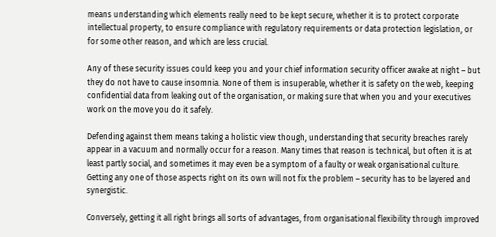means understanding which elements really need to be kept secure, whether it is to protect corporate intellectual property, to ensure compliance with regulatory requirements or data protection legislation, or for some other reason, and which are less crucial.

Any of these security issues could keep you and your chief information security officer awake at night – but they do not have to cause insomnia. None of them is insuperable, whether it is safety on the web, keeping confidential data from leaking out of the organisation, or making sure that when you and your executives work on the move you do it safely.

Defending against them means taking a holistic view though, understanding that security breaches rarely appear in a vacuum and normally occur for a reason. Many times that reason is technical, but often it is at least partly social, and sometimes it may even be a symptom of a faulty or weak organisational culture. Getting any one of those aspects right on its own will not fix the problem – security has to be layered and synergistic.

Conversely, getting it all right brings all sorts of advantages, from organisational flexibility through improved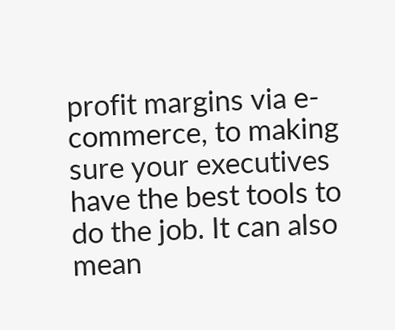profit margins via e-commerce, to making sure your executives have the best tools to do the job. It can also mean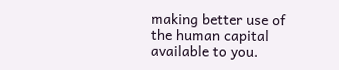making better use of the human capital available to you.